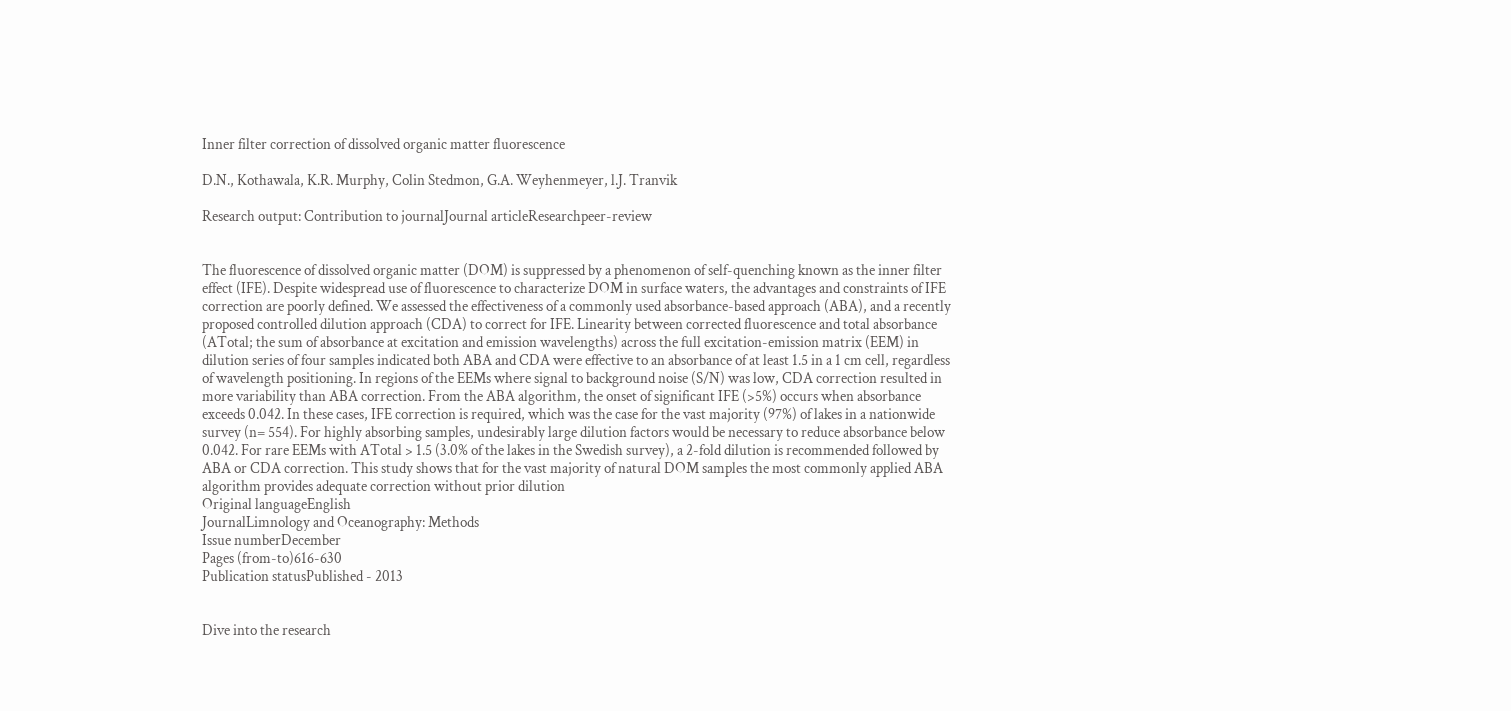Inner filter correction of dissolved organic matter fluorescence

D.N., Kothawala, K.R. Murphy, Colin Stedmon, G.A. Weyhenmeyer, l.J. Tranvik

Research output: Contribution to journalJournal articleResearchpeer-review


The fluorescence of dissolved organic matter (DOM) is suppressed by a phenomenon of self-quenching known as the inner filter effect (IFE). Despite widespread use of fluorescence to characterize DOM in surface waters, the advantages and constraints of IFE correction are poorly defined. We assessed the effectiveness of a commonly used absorbance-based approach (ABA), and a recently proposed controlled dilution approach (CDA) to correct for IFE. Linearity between corrected fluorescence and total absorbance (ATotal; the sum of absorbance at excitation and emission wavelengths) across the full excitation-emission matrix (EEM) in dilution series of four samples indicated both ABA and CDA were effective to an absorbance of at least 1.5 in a 1 cm cell, regardless of wavelength positioning. In regions of the EEMs where signal to background noise (S/N) was low, CDA correction resulted in more variability than ABA correction. From the ABA algorithm, the onset of significant IFE (>5%) occurs when absorbance exceeds 0.042. In these cases, IFE correction is required, which was the case for the vast majority (97%) of lakes in a nationwide survey (n= 554). For highly absorbing samples, undesirably large dilution factors would be necessary to reduce absorbance below 0.042. For rare EEMs with ATotal > 1.5 (3.0% of the lakes in the Swedish survey), a 2-fold dilution is recommended followed by ABA or CDA correction. This study shows that for the vast majority of natural DOM samples the most commonly applied ABA algorithm provides adequate correction without prior dilution
Original languageEnglish
JournalLimnology and Oceanography: Methods
Issue numberDecember
Pages (from-to)616-630
Publication statusPublished - 2013


Dive into the research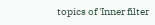topics of 'Inner filter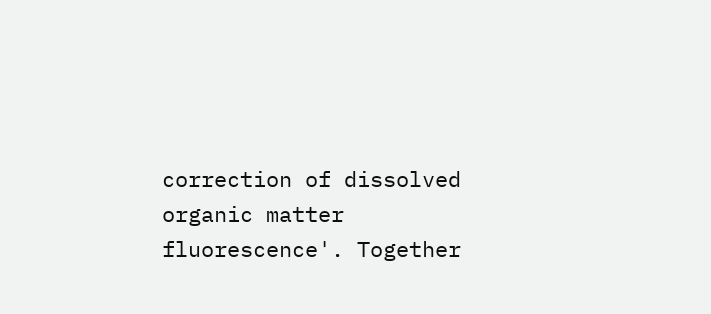correction of dissolved organic matter fluorescence'. Together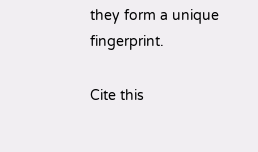they form a unique fingerprint.

Cite this